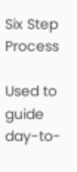Six Step Process

Used to guide day-to-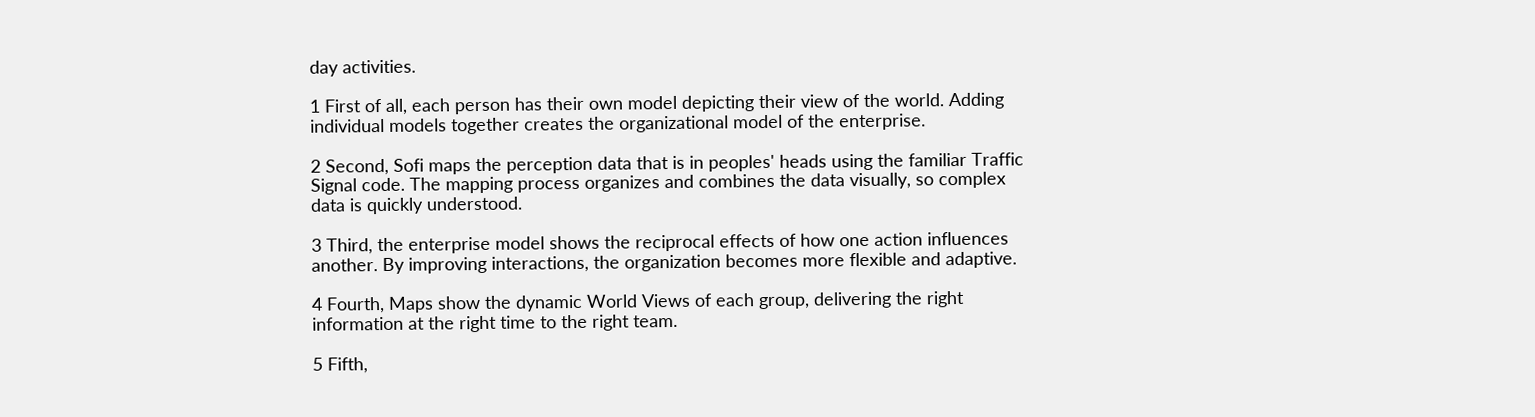day activities.

1 First of all, each person has their own model depicting their view of the world. Adding individual models together creates the organizational model of the enterprise.

2 Second, Sofi maps the perception data that is in peoples' heads using the familiar Traffic Signal code. The mapping process organizes and combines the data visually, so complex data is quickly understood.

3 Third, the enterprise model shows the reciprocal effects of how one action influences another. By improving interactions, the organization becomes more flexible and adaptive.

4 Fourth, Maps show the dynamic World Views of each group, delivering the right information at the right time to the right team.

5 Fifth,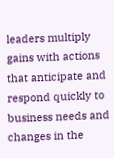leaders multiply gains with actions that anticipate and respond quickly to business needs and changes in the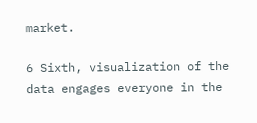market.

6 Sixth, visualization of the data engages everyone in the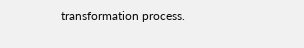transformation process.